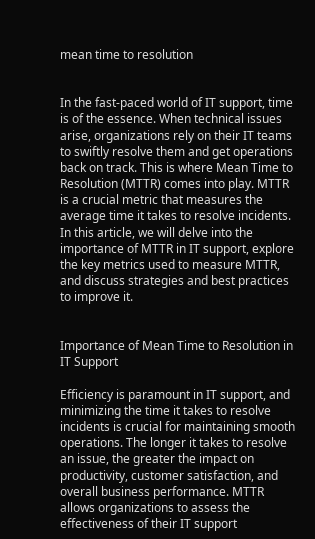mean time to resolution


In the fast-paced world of IT support, time is of the essence. When technical issues arise, organizations rely on their IT teams to swiftly resolve them and get operations back on track. This is where Mean Time to Resolution (MTTR) comes into play. MTTR is a crucial metric that measures the average time it takes to resolve incidents. In this article, we will delve into the importance of MTTR in IT support, explore the key metrics used to measure MTTR, and discuss strategies and best practices to improve it.


Importance of Mean Time to Resolution in IT Support

Efficiency is paramount in IT support, and minimizing the time it takes to resolve incidents is crucial for maintaining smooth operations. The longer it takes to resolve an issue, the greater the impact on productivity, customer satisfaction, and overall business performance. MTTR allows organizations to assess the effectiveness of their IT support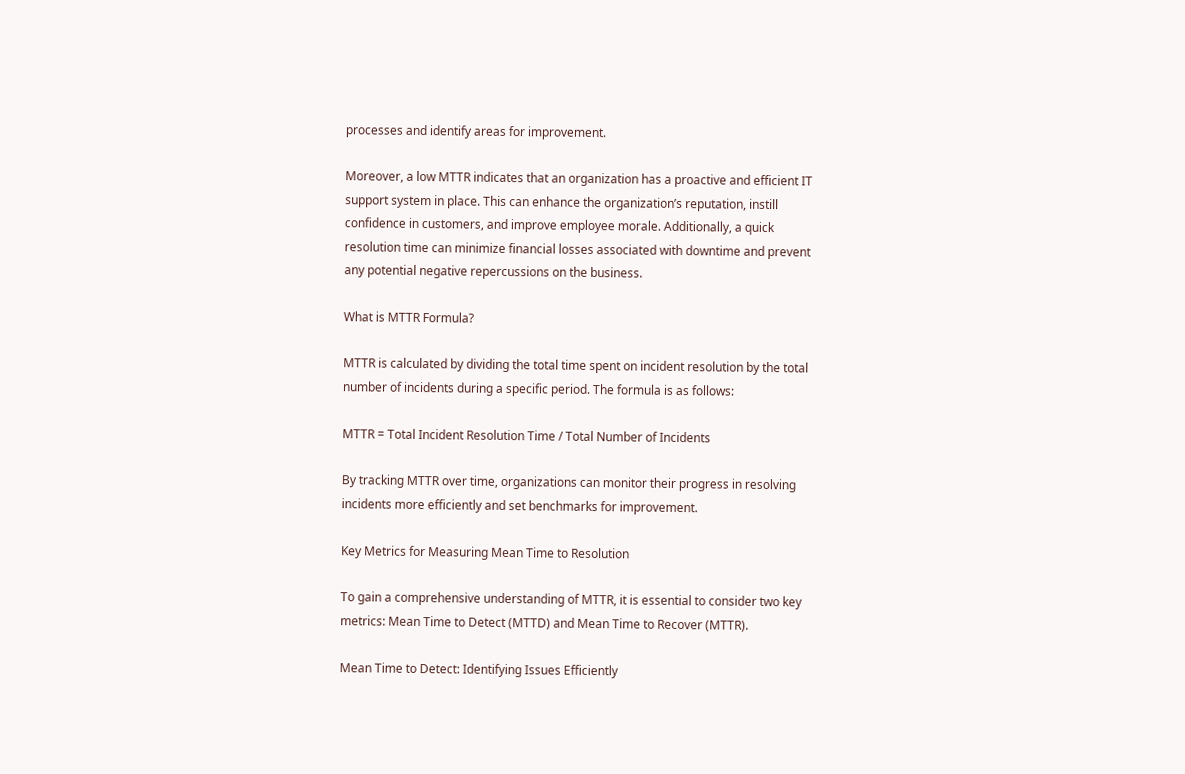processes and identify areas for improvement.

Moreover, a low MTTR indicates that an organization has a proactive and efficient IT support system in place. This can enhance the organization’s reputation, instill confidence in customers, and improve employee morale. Additionally, a quick resolution time can minimize financial losses associated with downtime and prevent any potential negative repercussions on the business.

What is MTTR Formula?

MTTR is calculated by dividing the total time spent on incident resolution by the total number of incidents during a specific period. The formula is as follows:

MTTR = Total Incident Resolution Time / Total Number of Incidents

By tracking MTTR over time, organizations can monitor their progress in resolving incidents more efficiently and set benchmarks for improvement.

Key Metrics for Measuring Mean Time to Resolution

To gain a comprehensive understanding of MTTR, it is essential to consider two key metrics: Mean Time to Detect (MTTD) and Mean Time to Recover (MTTR).

Mean Time to Detect: Identifying Issues Efficiently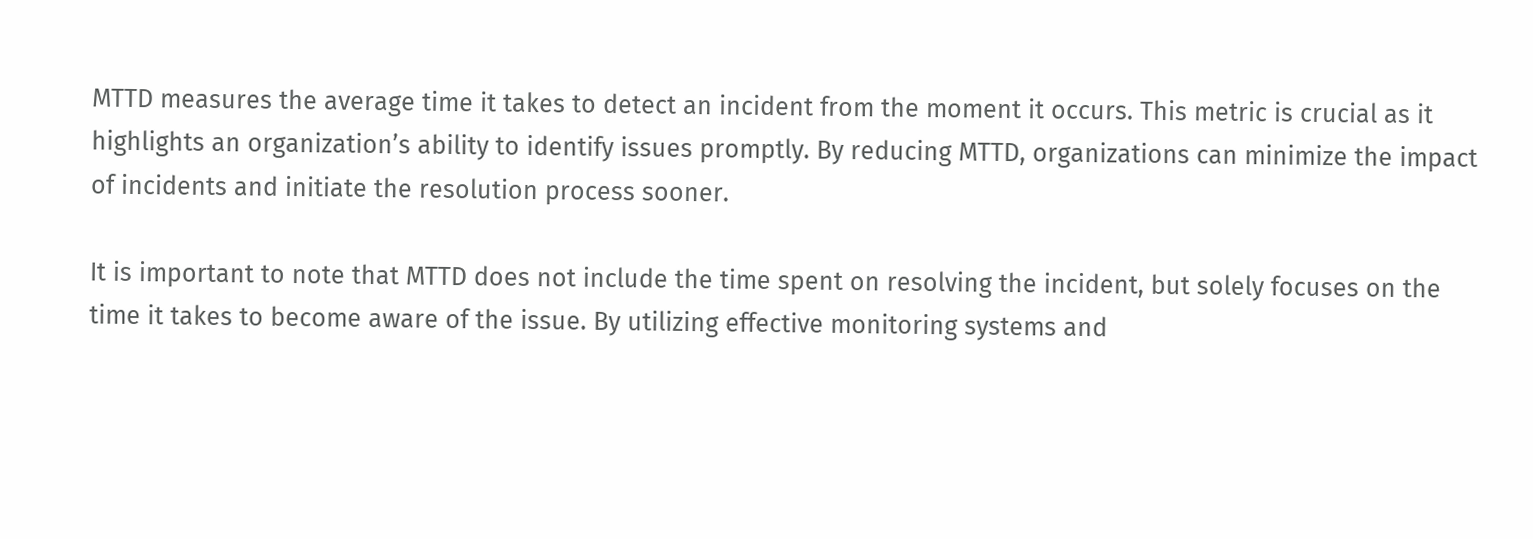MTTD measures the average time it takes to detect an incident from the moment it occurs. This metric is crucial as it highlights an organization’s ability to identify issues promptly. By reducing MTTD, organizations can minimize the impact of incidents and initiate the resolution process sooner.

It is important to note that MTTD does not include the time spent on resolving the incident, but solely focuses on the time it takes to become aware of the issue. By utilizing effective monitoring systems and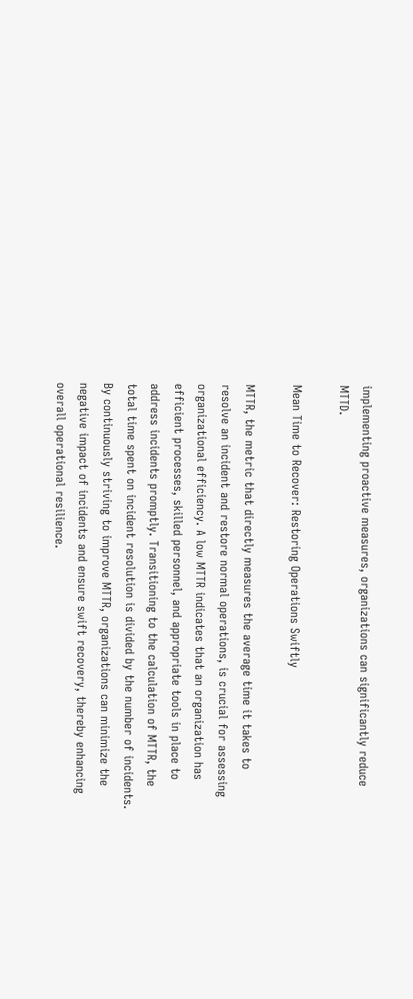implementing proactive measures, organizations can significantly reduce MTTD.

Mean Time to Recover: Restoring Operations Swiftly

MTTR, the metric that directly measures the average time it takes to resolve an incident and restore normal operations, is crucial for assessing organizational efficiency. A low MTTR indicates that an organization has efficient processes, skilled personnel, and appropriate tools in place to address incidents promptly. Transitioning to the calculation of MTTR, the total time spent on incident resolution is divided by the number of incidents. By continuously striving to improve MTTR, organizations can minimize the negative impact of incidents and ensure swift recovery, thereby enhancing overall operational resilience.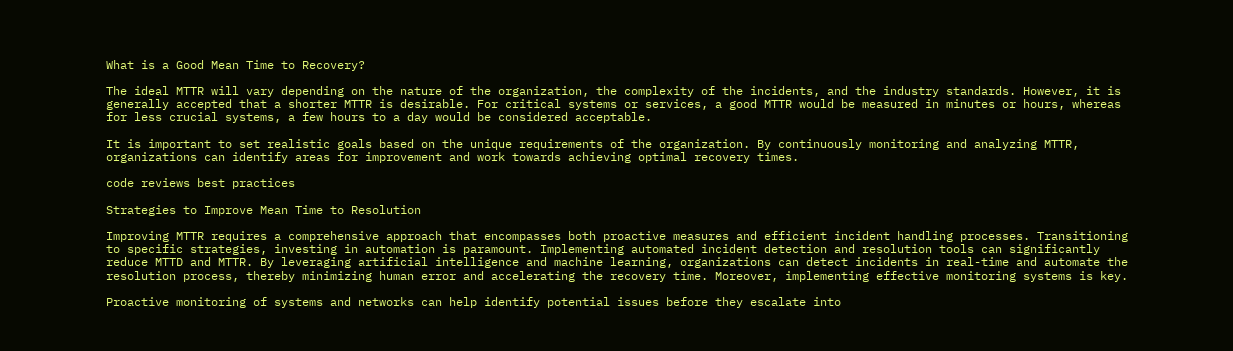What is a Good Mean Time to Recovery?

The ideal MTTR will vary depending on the nature of the organization, the complexity of the incidents, and the industry standards. However, it is generally accepted that a shorter MTTR is desirable. For critical systems or services, a good MTTR would be measured in minutes or hours, whereas for less crucial systems, a few hours to a day would be considered acceptable.

It is important to set realistic goals based on the unique requirements of the organization. By continuously monitoring and analyzing MTTR, organizations can identify areas for improvement and work towards achieving optimal recovery times.

code reviews best practices

Strategies to Improve Mean Time to Resolution

Improving MTTR requires a comprehensive approach that encompasses both proactive measures and efficient incident handling processes. Transitioning to specific strategies, investing in automation is paramount. Implementing automated incident detection and resolution tools can significantly reduce MTTD and MTTR. By leveraging artificial intelligence and machine learning, organizations can detect incidents in real-time and automate the resolution process, thereby minimizing human error and accelerating the recovery time. Moreover, implementing effective monitoring systems is key.

Proactive monitoring of systems and networks can help identify potential issues before they escalate into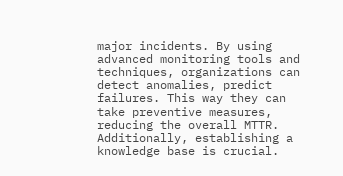major incidents. By using advanced monitoring tools and techniques, organizations can detect anomalies, predict failures. This way they can take preventive measures, reducing the overall MTTR. Additionally, establishing a knowledge base is crucial.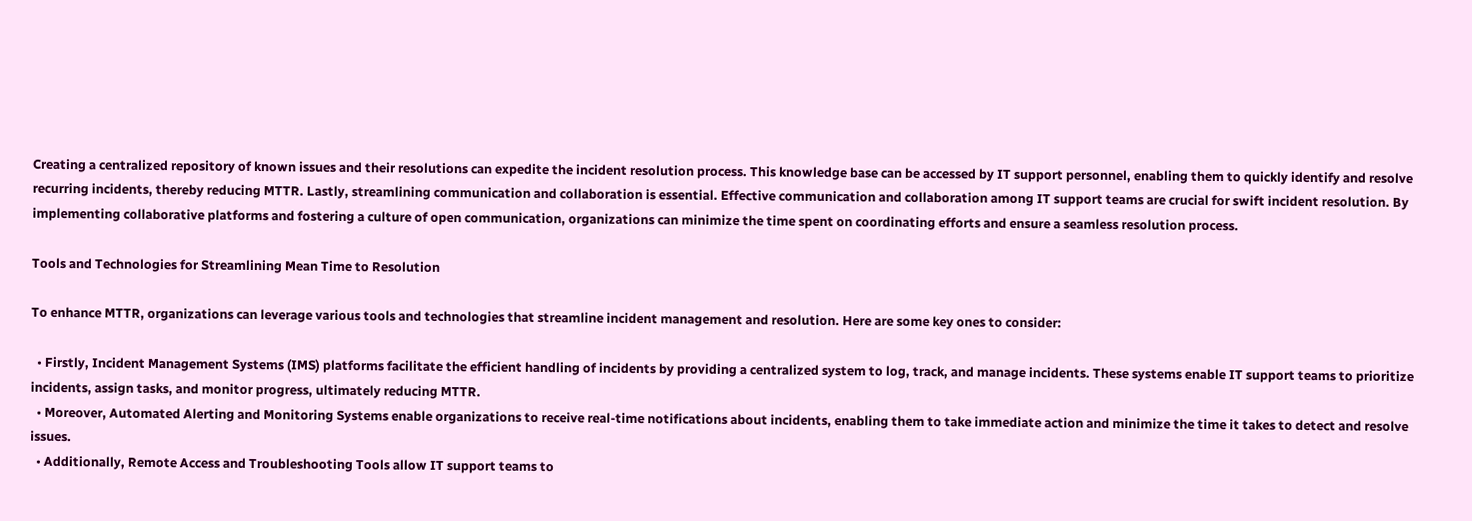Creating a centralized repository of known issues and their resolutions can expedite the incident resolution process. This knowledge base can be accessed by IT support personnel, enabling them to quickly identify and resolve recurring incidents, thereby reducing MTTR. Lastly, streamlining communication and collaboration is essential. Effective communication and collaboration among IT support teams are crucial for swift incident resolution. By implementing collaborative platforms and fostering a culture of open communication, organizations can minimize the time spent on coordinating efforts and ensure a seamless resolution process.

Tools and Technologies for Streamlining Mean Time to Resolution

To enhance MTTR, organizations can leverage various tools and technologies that streamline incident management and resolution. Here are some key ones to consider:

  • Firstly, Incident Management Systems (IMS) platforms facilitate the efficient handling of incidents by providing a centralized system to log, track, and manage incidents. These systems enable IT support teams to prioritize incidents, assign tasks, and monitor progress, ultimately reducing MTTR.
  • Moreover, Automated Alerting and Monitoring Systems enable organizations to receive real-time notifications about incidents, enabling them to take immediate action and minimize the time it takes to detect and resolve issues.
  • Additionally, Remote Access and Troubleshooting Tools allow IT support teams to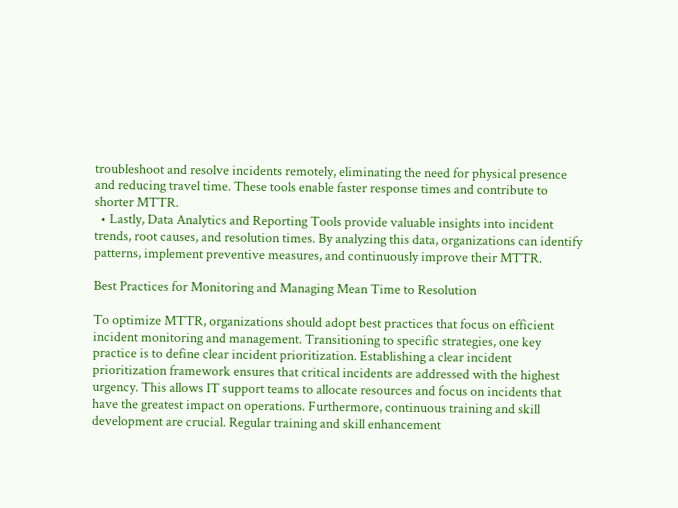troubleshoot and resolve incidents remotely, eliminating the need for physical presence and reducing travel time. These tools enable faster response times and contribute to shorter MTTR.
  • Lastly, Data Analytics and Reporting Tools provide valuable insights into incident trends, root causes, and resolution times. By analyzing this data, organizations can identify patterns, implement preventive measures, and continuously improve their MTTR.

Best Practices for Monitoring and Managing Mean Time to Resolution

To optimize MTTR, organizations should adopt best practices that focus on efficient incident monitoring and management. Transitioning to specific strategies, one key practice is to define clear incident prioritization. Establishing a clear incident prioritization framework ensures that critical incidents are addressed with the highest urgency. This allows IT support teams to allocate resources and focus on incidents that have the greatest impact on operations. Furthermore, continuous training and skill development are crucial. Regular training and skill enhancement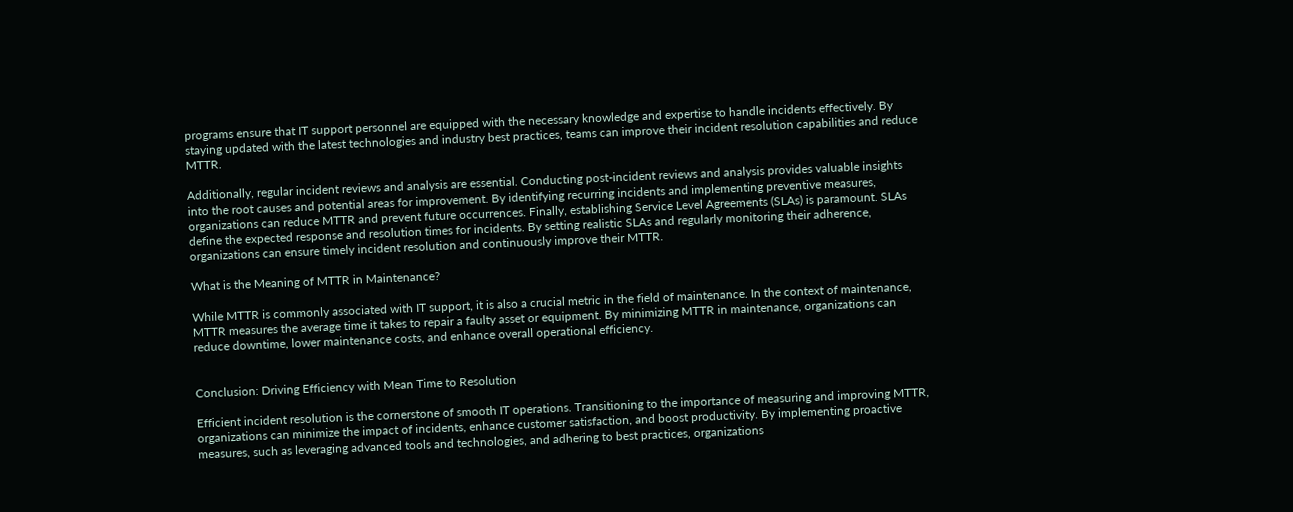programs ensure that IT support personnel are equipped with the necessary knowledge and expertise to handle incidents effectively. By staying updated with the latest technologies and industry best practices, teams can improve their incident resolution capabilities and reduce MTTR.

Additionally, regular incident reviews and analysis are essential. Conducting post-incident reviews and analysis provides valuable insights into the root causes and potential areas for improvement. By identifying recurring incidents and implementing preventive measures, organizations can reduce MTTR and prevent future occurrences. Finally, establishing Service Level Agreements (SLAs) is paramount. SLAs define the expected response and resolution times for incidents. By setting realistic SLAs and regularly monitoring their adherence, organizations can ensure timely incident resolution and continuously improve their MTTR.

What is the Meaning of MTTR in Maintenance?

While MTTR is commonly associated with IT support, it is also a crucial metric in the field of maintenance. In the context of maintenance, MTTR measures the average time it takes to repair a faulty asset or equipment. By minimizing MTTR in maintenance, organizations can reduce downtime, lower maintenance costs, and enhance overall operational efficiency.


Conclusion: Driving Efficiency with Mean Time to Resolution

Efficient incident resolution is the cornerstone of smooth IT operations. Transitioning to the importance of measuring and improving MTTR, organizations can minimize the impact of incidents, enhance customer satisfaction, and boost productivity. By implementing proactive measures, such as leveraging advanced tools and technologies, and adhering to best practices, organizations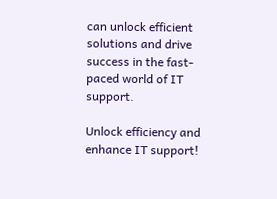can unlock efficient solutions and drive success in the fast-paced world of IT support.

Unlock efficiency and enhance IT support!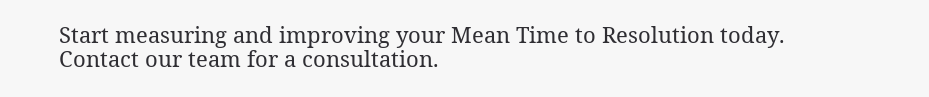Start measuring and improving your Mean Time to Resolution today. Contact our team for a consultation.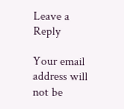Leave a Reply

Your email address will not be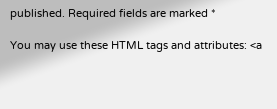published. Required fields are marked *

You may use these HTML tags and attributes: <a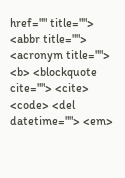href="" title=""> <abbr title=""> <acronym title=""> <b> <blockquote cite=""> <cite> <code> <del datetime=""> <em>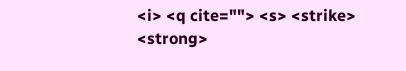<i> <q cite=""> <s> <strike> <strong>